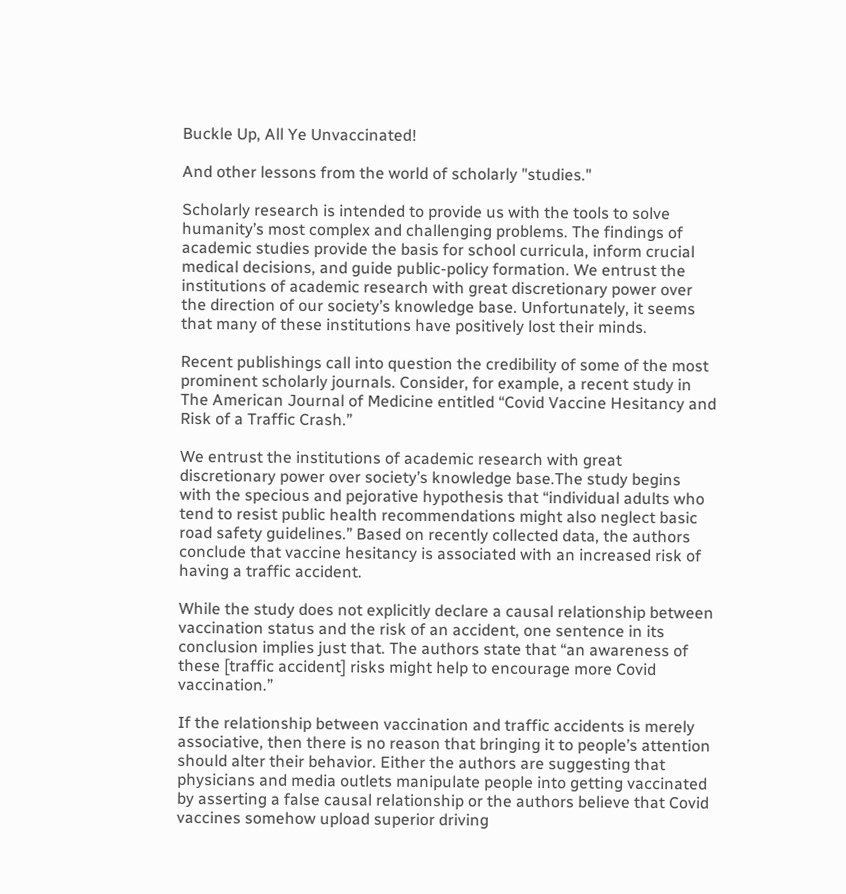Buckle Up, All Ye Unvaccinated!

And other lessons from the world of scholarly "studies."

Scholarly research is intended to provide us with the tools to solve humanity’s most complex and challenging problems. The findings of academic studies provide the basis for school curricula, inform crucial medical decisions, and guide public-policy formation. We entrust the institutions of academic research with great discretionary power over the direction of our society’s knowledge base. Unfortunately, it seems that many of these institutions have positively lost their minds.

Recent publishings call into question the credibility of some of the most prominent scholarly journals. Consider, for example, a recent study in The American Journal of Medicine entitled “Covid Vaccine Hesitancy and Risk of a Traffic Crash.”

We entrust the institutions of academic research with great discretionary power over society’s knowledge base.The study begins with the specious and pejorative hypothesis that “individual adults who tend to resist public health recommendations might also neglect basic road safety guidelines.” Based on recently collected data, the authors conclude that vaccine hesitancy is associated with an increased risk of having a traffic accident.

While the study does not explicitly declare a causal relationship between vaccination status and the risk of an accident, one sentence in its conclusion implies just that. The authors state that “an awareness of these [traffic accident] risks might help to encourage more Covid vaccination.”

If the relationship between vaccination and traffic accidents is merely associative, then there is no reason that bringing it to people’s attention should alter their behavior. Either the authors are suggesting that physicians and media outlets manipulate people into getting vaccinated by asserting a false causal relationship or the authors believe that Covid vaccines somehow upload superior driving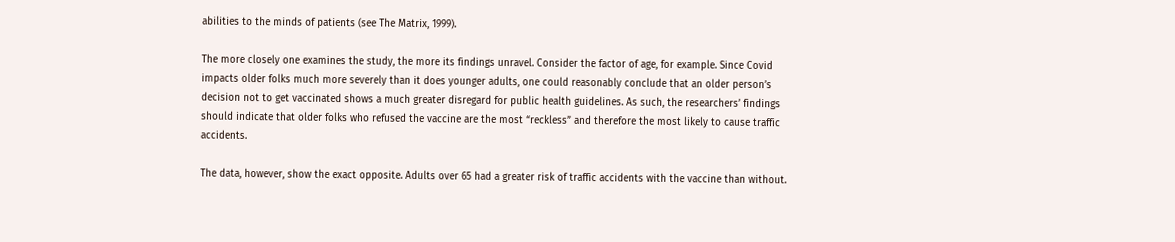abilities to the minds of patients (see The Matrix, 1999).

The more closely one examines the study, the more its findings unravel. Consider the factor of age, for example. Since Covid impacts older folks much more severely than it does younger adults, one could reasonably conclude that an older person’s decision not to get vaccinated shows a much greater disregard for public health guidelines. As such, the researchers’ findings should indicate that older folks who refused the vaccine are the most “reckless” and therefore the most likely to cause traffic accidents.

The data, however, show the exact opposite. Adults over 65 had a greater risk of traffic accidents with the vaccine than without.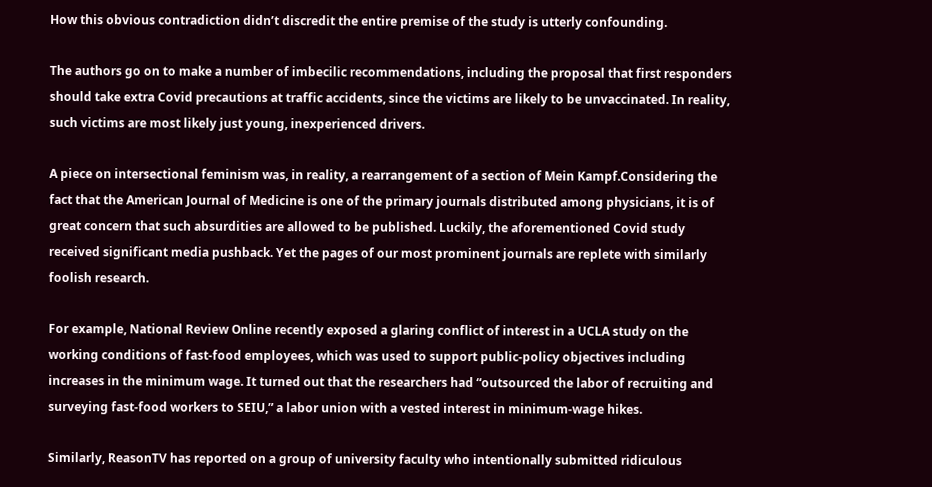How this obvious contradiction didn’t discredit the entire premise of the study is utterly confounding.

The authors go on to make a number of imbecilic recommendations, including the proposal that first responders should take extra Covid precautions at traffic accidents, since the victims are likely to be unvaccinated. In reality, such victims are most likely just young, inexperienced drivers.

A piece on intersectional feminism was, in reality, a rearrangement of a section of Mein Kampf.Considering the fact that the American Journal of Medicine is one of the primary journals distributed among physicians, it is of great concern that such absurdities are allowed to be published. Luckily, the aforementioned Covid study received significant media pushback. Yet the pages of our most prominent journals are replete with similarly foolish research.

For example, National Review Online recently exposed a glaring conflict of interest in a UCLA study on the working conditions of fast-food employees, which was used to support public-policy objectives including increases in the minimum wage. It turned out that the researchers had “outsourced the labor of recruiting and surveying fast-food workers to SEIU,” a labor union with a vested interest in minimum-wage hikes.

Similarly, ReasonTV has reported on a group of university faculty who intentionally submitted ridiculous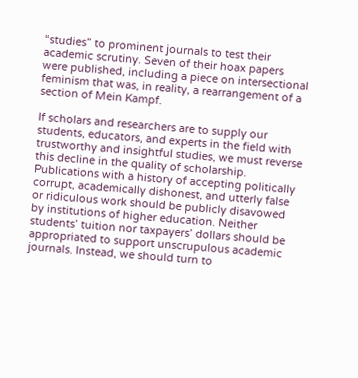“studies” to prominent journals to test their academic scrutiny. Seven of their hoax papers were published, including a piece on intersectional feminism that was, in reality, a rearrangement of a section of Mein Kampf.

If scholars and researchers are to supply our students, educators, and experts in the field with trustworthy and insightful studies, we must reverse this decline in the quality of scholarship. Publications with a history of accepting politically corrupt, academically dishonest, and utterly false or ridiculous work should be publicly disavowed by institutions of higher education. Neither students’ tuition nor taxpayers’ dollars should be appropriated to support unscrupulous academic journals. Instead, we should turn to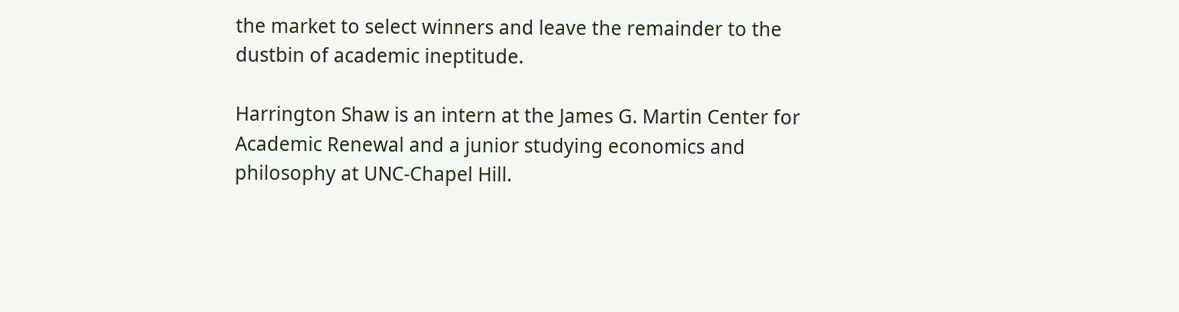the market to select winners and leave the remainder to the dustbin of academic ineptitude.

Harrington Shaw is an intern at the James G. Martin Center for Academic Renewal and a junior studying economics and philosophy at UNC-Chapel Hill.